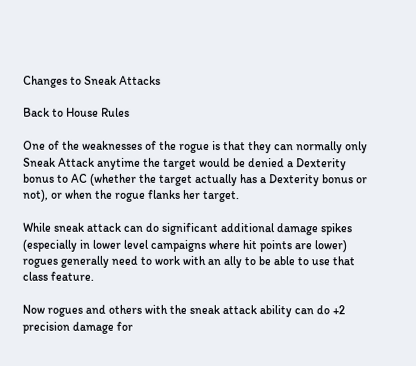Changes to Sneak Attacks

Back to House Rules

One of the weaknesses of the rogue is that they can normally only Sneak Attack anytime the target would be denied a Dexterity bonus to AC (whether the target actually has a Dexterity bonus or not), or when the rogue flanks her target.

While sneak attack can do significant additional damage spikes (especially in lower level campaigns where hit points are lower) rogues generally need to work with an ally to be able to use that class feature.

Now rogues and others with the sneak attack ability can do +2 precision damage for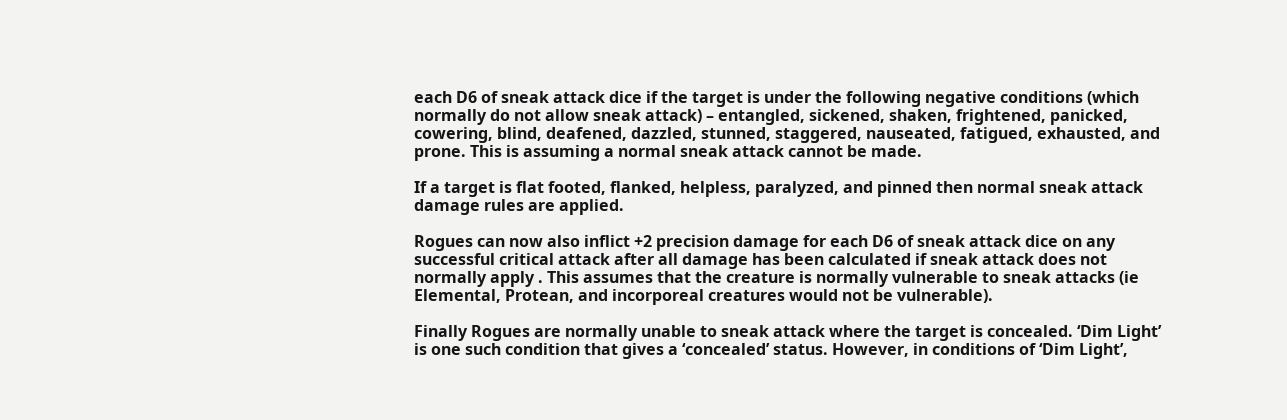each D6 of sneak attack dice if the target is under the following negative conditions (which normally do not allow sneak attack) – entangled, sickened, shaken, frightened, panicked, cowering, blind, deafened, dazzled, stunned, staggered, nauseated, fatigued, exhausted, and prone. This is assuming a normal sneak attack cannot be made.

If a target is flat footed, flanked, helpless, paralyzed, and pinned then normal sneak attack damage rules are applied.

Rogues can now also inflict +2 precision damage for each D6 of sneak attack dice on any successful critical attack after all damage has been calculated if sneak attack does not normally apply . This assumes that the creature is normally vulnerable to sneak attacks (ie Elemental, Protean, and incorporeal creatures would not be vulnerable).

Finally Rogues are normally unable to sneak attack where the target is concealed. ‘Dim Light’ is one such condition that gives a ‘concealed’ status. However, in conditions of ‘Dim Light’,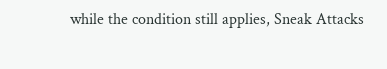while the condition still applies, Sneak Attacks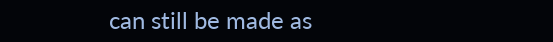can still be made as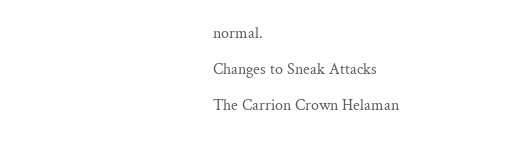normal.

Changes to Sneak Attacks

The Carrion Crown Helaman